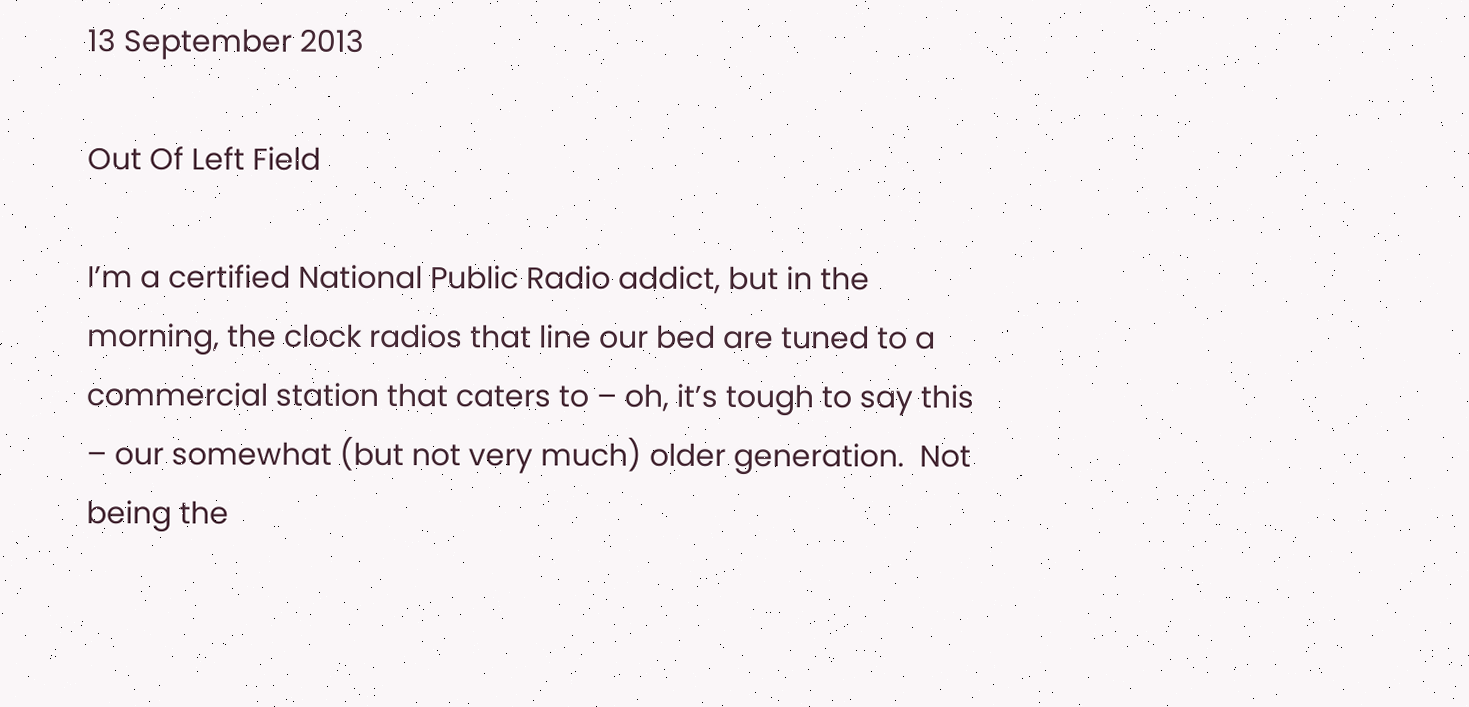13 September 2013

Out Of Left Field

I’m a certified National Public Radio addict, but in the morning, the clock radios that line our bed are tuned to a commercial station that caters to – oh, it’s tough to say this – our somewhat (but not very much) older generation.  Not being the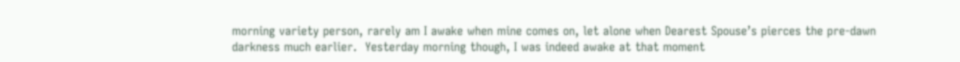morning variety person, rarely am I awake when mine comes on, let alone when Dearest Spouse’s pierces the pre-dawn darkness much earlier.  Yesterday morning though, I was indeed awake at that moment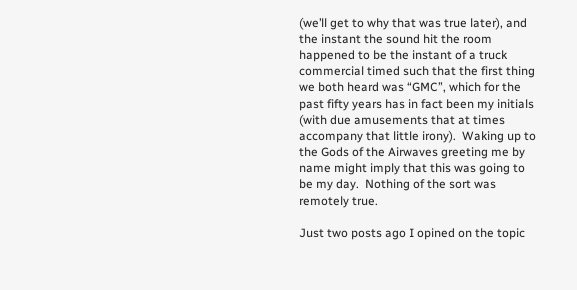(we’ll get to why that was true later), and the instant the sound hit the room happened to be the instant of a truck commercial timed such that the first thing we both heard was “GMC”, which for the past fifty years has in fact been my initials (with due amusements that at times accompany that little irony).  Waking up to the Gods of the Airwaves greeting me by name might imply that this was going to be my day.  Nothing of the sort was remotely true.

Just two posts ago I opined on the topic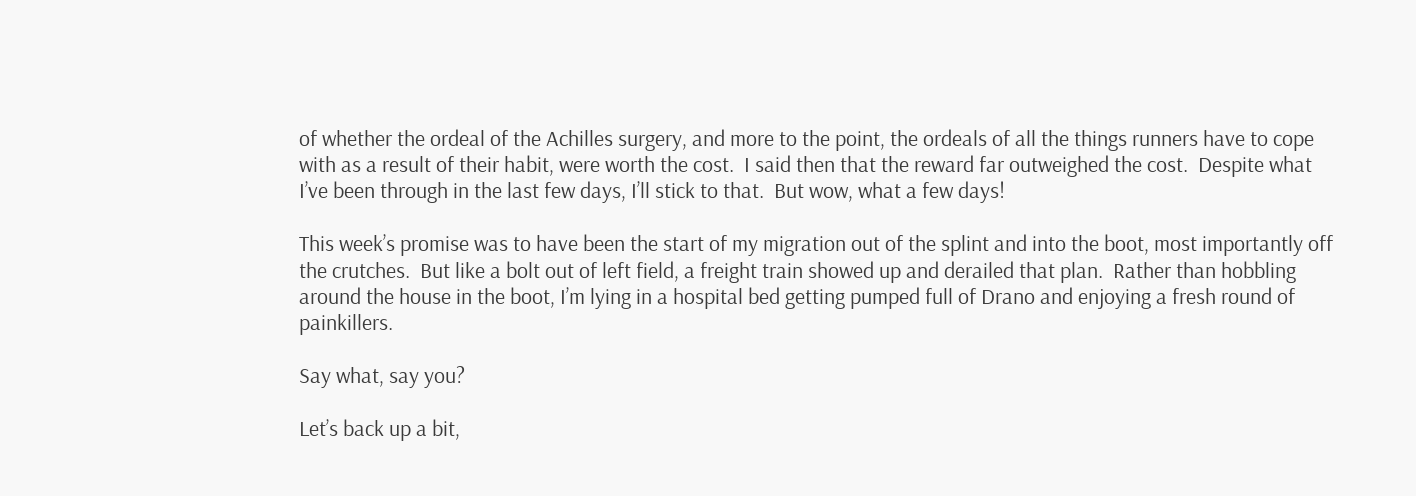of whether the ordeal of the Achilles surgery, and more to the point, the ordeals of all the things runners have to cope with as a result of their habit, were worth the cost.  I said then that the reward far outweighed the cost.  Despite what I’ve been through in the last few days, I’ll stick to that.  But wow, what a few days!

This week’s promise was to have been the start of my migration out of the splint and into the boot, most importantly off the crutches.  But like a bolt out of left field, a freight train showed up and derailed that plan.  Rather than hobbling around the house in the boot, I’m lying in a hospital bed getting pumped full of Drano and enjoying a fresh round of painkillers.

Say what, say you?

Let’s back up a bit,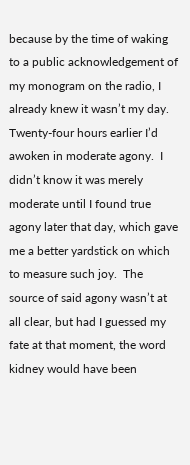because by the time of waking to a public acknowledgement of my monogram on the radio, I already knew it wasn’t my day.  Twenty-four hours earlier I’d awoken in moderate agony.  I didn’t know it was merely moderate until I found true agony later that day, which gave me a better yardstick on which to measure such joy.  The source of said agony wasn’t at all clear, but had I guessed my fate at that moment, the word kidney would have been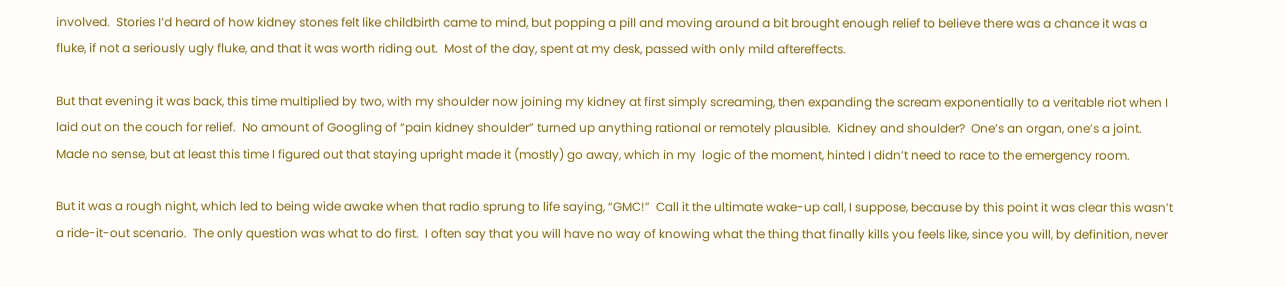involved.  Stories I’d heard of how kidney stones felt like childbirth came to mind, but popping a pill and moving around a bit brought enough relief to believe there was a chance it was a fluke, if not a seriously ugly fluke, and that it was worth riding out.  Most of the day, spent at my desk, passed with only mild aftereffects.

But that evening it was back, this time multiplied by two, with my shoulder now joining my kidney at first simply screaming, then expanding the scream exponentially to a veritable riot when I laid out on the couch for relief.  No amount of Googling of “pain kidney shoulder” turned up anything rational or remotely plausible.  Kidney and shoulder?  One’s an organ, one’s a joint.  Made no sense, but at least this time I figured out that staying upright made it (mostly) go away, which in my  logic of the moment, hinted I didn’t need to race to the emergency room.

But it was a rough night, which led to being wide awake when that radio sprung to life saying, “GMC!”  Call it the ultimate wake-up call, I suppose, because by this point it was clear this wasn’t a ride-it-out scenario.  The only question was what to do first.  I often say that you will have no way of knowing what the thing that finally kills you feels like, since you will, by definition, never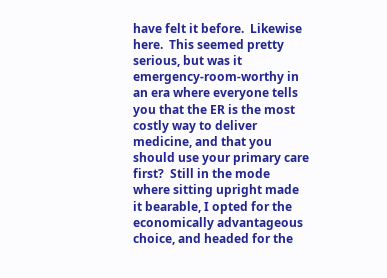have felt it before.  Likewise here.  This seemed pretty serious, but was it emergency-room-worthy in an era where everyone tells you that the ER is the most costly way to deliver medicine, and that you should use your primary care first?  Still in the mode where sitting upright made it bearable, I opted for the economically advantageous choice, and headed for the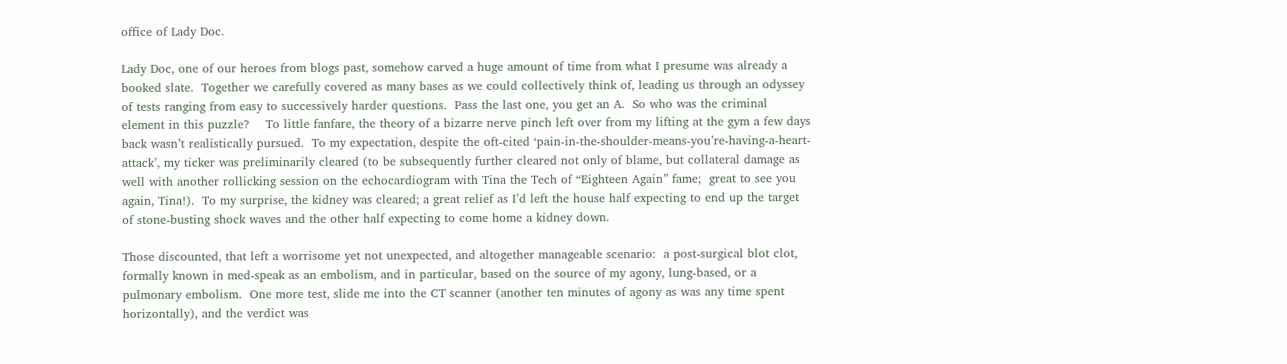office of Lady Doc.

Lady Doc, one of our heroes from blogs past, somehow carved a huge amount of time from what I presume was already a booked slate.  Together we carefully covered as many bases as we could collectively think of, leading us through an odyssey of tests ranging from easy to successively harder questions.  Pass the last one, you get an A.  So who was the criminal element in this puzzle?    To little fanfare, the theory of a bizarre nerve pinch left over from my lifting at the gym a few days back wasn’t realistically pursued.  To my expectation, despite the oft-cited ‘pain-in-the-shoulder-means-you’re-having-a-heart-attack’, my ticker was preliminarily cleared (to be subsequently further cleared not only of blame, but collateral damage as well with another rollicking session on the echocardiogram with Tina the Tech of “Eighteen Again” fame;  great to see you again, Tina!).  To my surprise, the kidney was cleared; a great relief as I’d left the house half expecting to end up the target of stone-busting shock waves and the other half expecting to come home a kidney down.

Those discounted, that left a worrisome yet not unexpected, and altogether manageable scenario:  a post-surgical blot clot, formally known in med-speak as an embolism, and in particular, based on the source of my agony, lung-based, or a pulmonary embolism.  One more test, slide me into the CT scanner (another ten minutes of agony as was any time spent horizontally), and the verdict was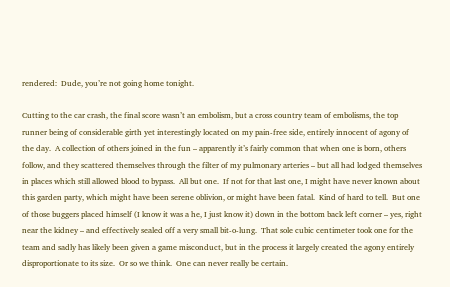rendered:  Dude, you’re not going home tonight.

Cutting to the car crash, the final score wasn’t an embolism, but a cross country team of embolisms, the top runner being of considerable girth yet interestingly located on my pain-free side, entirely innocent of agony of the day.  A collection of others joined in the fun – apparently it’s fairly common that when one is born, others follow, and they scattered themselves through the filter of my pulmonary arteries – but all had lodged themselves in places which still allowed blood to bypass.  All but one.  If not for that last one, I might have never known about this garden party, which might have been serene oblivion, or might have been fatal.  Kind of hard to tell.  But one of those buggers placed himself (I know it was a he, I just know it) down in the bottom back left corner – yes, right near the kidney – and effectively sealed off a very small bit-o-lung.  That sole cubic centimeter took one for the team and sadly has likely been given a game misconduct, but in the process it largely created the agony entirely disproportionate to its size.  Or so we think.  One can never really be certain.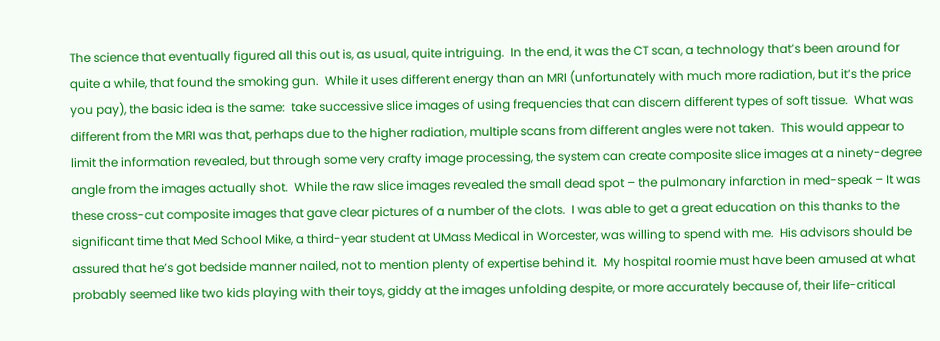The science that eventually figured all this out is, as usual, quite intriguing.  In the end, it was the CT scan, a technology that’s been around for quite a while, that found the smoking gun.  While it uses different energy than an MRI (unfortunately with much more radiation, but it’s the price you pay), the basic idea is the same:  take successive slice images of using frequencies that can discern different types of soft tissue.  What was different from the MRI was that, perhaps due to the higher radiation, multiple scans from different angles were not taken.  This would appear to limit the information revealed, but through some very crafty image processing, the system can create composite slice images at a ninety-degree angle from the images actually shot.  While the raw slice images revealed the small dead spot – the pulmonary infarction in med-speak – It was these cross-cut composite images that gave clear pictures of a number of the clots.  I was able to get a great education on this thanks to the significant time that Med School Mike, a third-year student at UMass Medical in Worcester, was willing to spend with me.  His advisors should be assured that he’s got bedside manner nailed, not to mention plenty of expertise behind it.  My hospital roomie must have been amused at what probably seemed like two kids playing with their toys, giddy at the images unfolding despite, or more accurately because of, their life-critical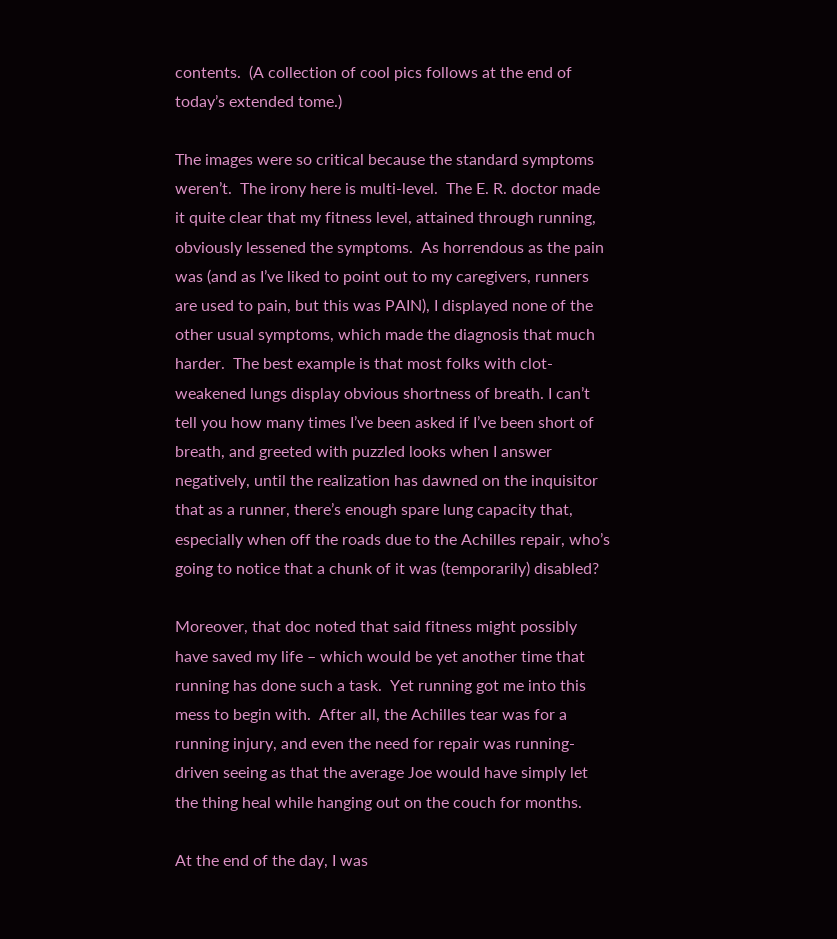contents.  (A collection of cool pics follows at the end of today’s extended tome.)

The images were so critical because the standard symptoms weren’t.  The irony here is multi-level.  The E. R. doctor made it quite clear that my fitness level, attained through running, obviously lessened the symptoms.  As horrendous as the pain was (and as I’ve liked to point out to my caregivers, runners are used to pain, but this was PAIN), I displayed none of the other usual symptoms, which made the diagnosis that much harder.  The best example is that most folks with clot-weakened lungs display obvious shortness of breath. I can’t tell you how many times I’ve been asked if I’ve been short of breath, and greeted with puzzled looks when I answer negatively, until the realization has dawned on the inquisitor that as a runner, there’s enough spare lung capacity that, especially when off the roads due to the Achilles repair, who’s going to notice that a chunk of it was (temporarily) disabled?

Moreover, that doc noted that said fitness might possibly have saved my life – which would be yet another time that running has done such a task.  Yet running got me into this mess to begin with.  After all, the Achilles tear was for a running injury, and even the need for repair was running-driven seeing as that the average Joe would have simply let the thing heal while hanging out on the couch for months.

At the end of the day, I was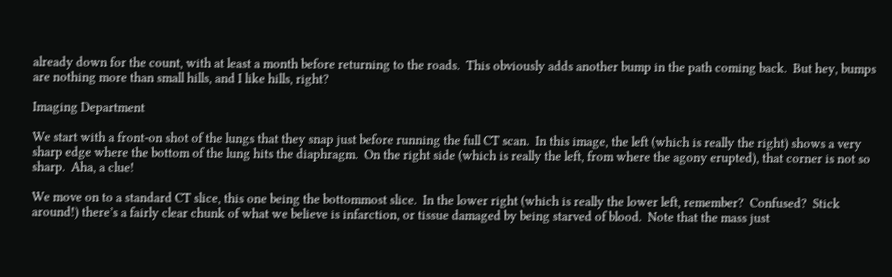already down for the count, with at least a month before returning to the roads.  This obviously adds another bump in the path coming back.  But hey, bumps are nothing more than small hills, and I like hills, right?

Imaging Department

We start with a front-on shot of the lungs that they snap just before running the full CT scan.  In this image, the left (which is really the right) shows a very sharp edge where the bottom of the lung hits the diaphragm.  On the right side (which is really the left, from where the agony erupted), that corner is not so sharp.  Aha, a clue!

We move on to a standard CT slice, this one being the bottommost slice.  In the lower right (which is really the lower left, remember?  Confused?  Stick around!) there’s a fairly clear chunk of what we believe is infarction, or tissue damaged by being starved of blood.  Note that the mass just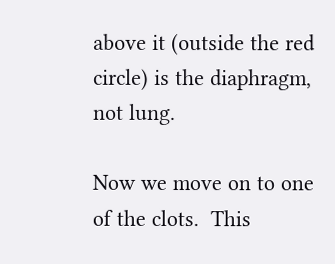above it (outside the red circle) is the diaphragm, not lung.

Now we move on to one of the clots.  This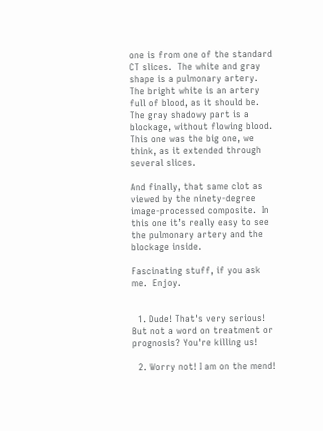one is from one of the standard CT slices.  The white and gray shape is a pulmonary artery.  The bright white is an artery full of blood, as it should be.  The gray shadowy part is a blockage, without flowing blood.  This one was the big one, we think, as it extended through several slices.

And finally, that same clot as viewed by the ninety-degree image-processed composite.  In this one it’s really easy to see the pulmonary artery and the blockage inside.

Fascinating stuff, if you ask me.  Enjoy.


  1. Dude! That's very serious! But not a word on treatment or prognosis? You're killing us!

  2. Worry not! I am on the mend!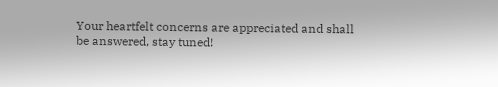Your heartfelt concerns are appreciated and shall be answered, stay tuned!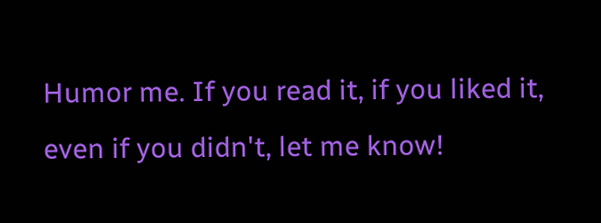Humor me. If you read it, if you liked it, even if you didn't, let me know!